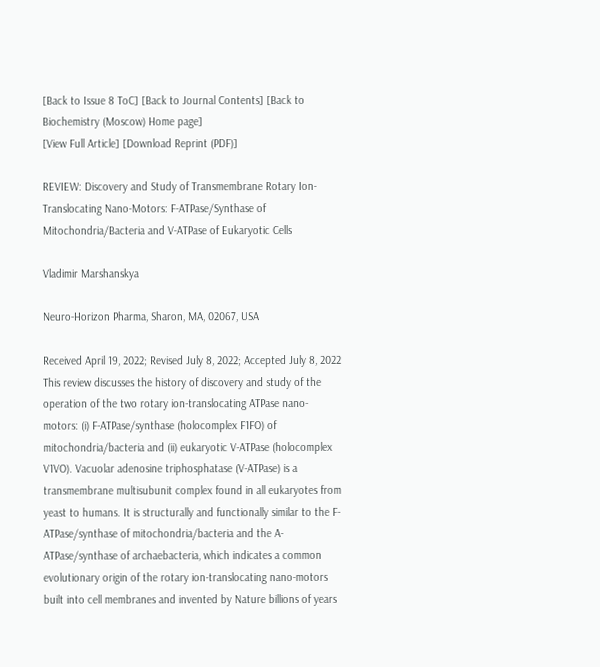[Back to Issue 8 ToC] [Back to Journal Contents] [Back to Biochemistry (Moscow) Home page]
[View Full Article] [Download Reprint (PDF)]

REVIEW: Discovery and Study of Transmembrane Rotary Ion-Translocating Nano-Motors: F-ATPase/Synthase of Mitochondria/Bacteria and V-ATPase of Eukaryotic Cells

Vladimir Marshanskya

Neuro-Horizon Pharma, Sharon, MA, 02067, USA

Received April 19, 2022; Revised July 8, 2022; Accepted July 8, 2022
This review discusses the history of discovery and study of the operation of the two rotary ion-translocating ATPase nano-motors: (i) F-ATPase/synthase (holocomplex F1FO) of mitochondria/bacteria and (ii) eukaryotic V-ATPase (holocomplex V1VO). Vacuolar adenosine triphosphatase (V-ATPase) is a transmembrane multisubunit complex found in all eukaryotes from yeast to humans. It is structurally and functionally similar to the F-ATPase/synthase of mitochondria/bacteria and the A-ATPase/synthase of archaebacteria, which indicates a common evolutionary origin of the rotary ion-translocating nano-motors built into cell membranes and invented by Nature billions of years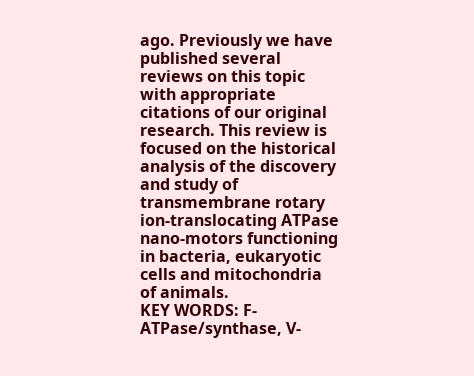ago. Previously we have published several reviews on this topic with appropriate citations of our original research. This review is focused on the historical analysis of the discovery and study of transmembrane rotary ion-translocating ATPase nano-motors functioning in bacteria, eukaryotic cells and mitochondria of animals.
KEY WORDS: F-ATPase/synthase, V-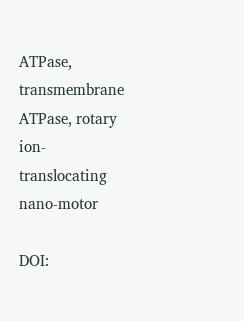ATPase, transmembrane ATPase, rotary ion-translocating nano-motor

DOI: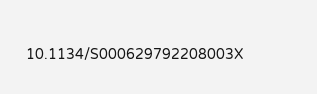10.1134/S000629792208003X